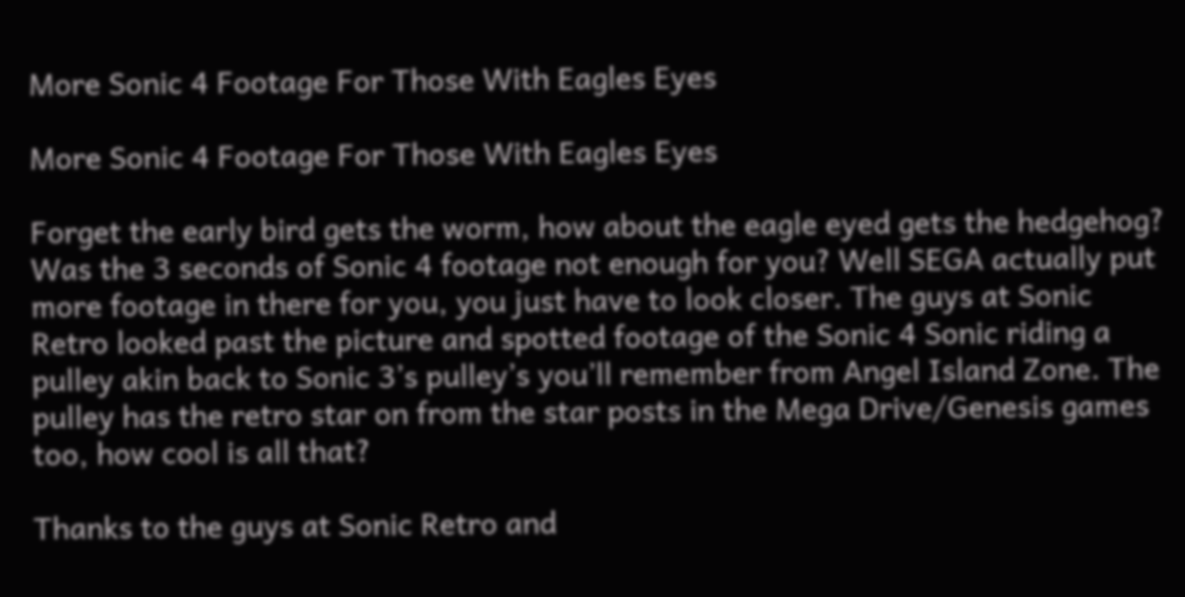More Sonic 4 Footage For Those With Eagles Eyes

More Sonic 4 Footage For Those With Eagles Eyes

Forget the early bird gets the worm, how about the eagle eyed gets the hedgehog? Was the 3 seconds of Sonic 4 footage not enough for you? Well SEGA actually put more footage in there for you, you just have to look closer. The guys at Sonic Retro looked past the picture and spotted footage of the Sonic 4 Sonic riding a pulley akin back to Sonic 3’s pulley’s you’ll remember from Angel Island Zone. The pulley has the retro star on from the star posts in the Mega Drive/Genesis games too, how cool is all that?

Thanks to the guys at Sonic Retro and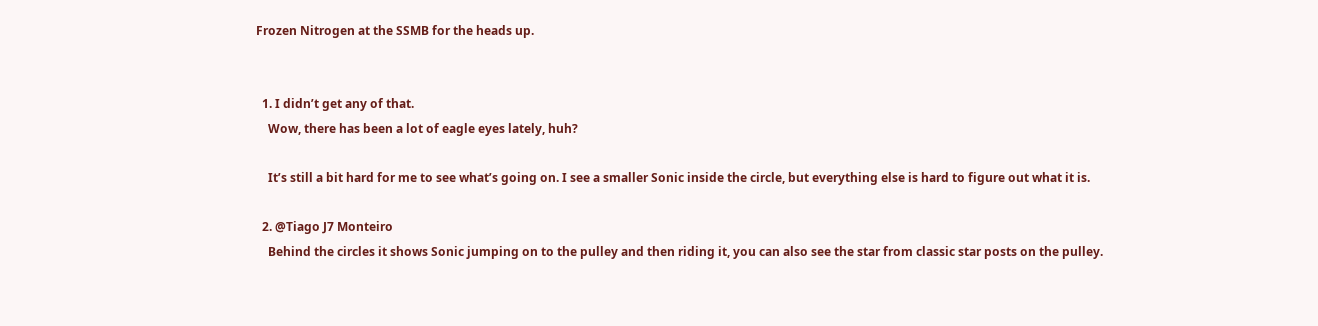Frozen Nitrogen at the SSMB for the heads up.


  1. I didn’t get any of that.
    Wow, there has been a lot of eagle eyes lately, huh?

    It’s still a bit hard for me to see what’s going on. I see a smaller Sonic inside the circle, but everything else is hard to figure out what it is.

  2. @Tiago J7 Monteiro
    Behind the circles it shows Sonic jumping on to the pulley and then riding it, you can also see the star from classic star posts on the pulley.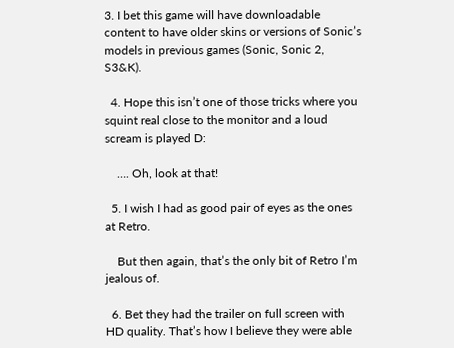3. I bet this game will have downloadable content to have older skins or versions of Sonic’s models in previous games (Sonic, Sonic 2, S3&K).

  4. Hope this isn’t one of those tricks where you squint real close to the monitor and a loud scream is played D:

    …. Oh, look at that!

  5. I wish I had as good pair of eyes as the ones at Retro.

    But then again, that’s the only bit of Retro I’m jealous of.

  6. Bet they had the trailer on full screen with HD quality. That’s how I believe they were able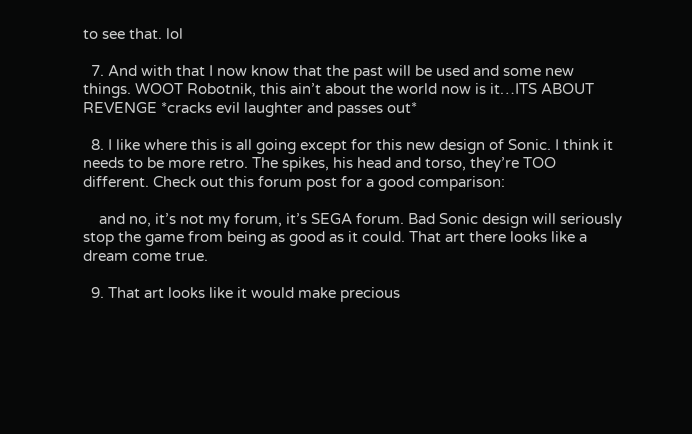to see that. lol

  7. And with that I now know that the past will be used and some new things. WOOT Robotnik, this ain’t about the world now is it…ITS ABOUT REVENGE *cracks evil laughter and passes out*

  8. I like where this is all going except for this new design of Sonic. I think it needs to be more retro. The spikes, his head and torso, they’re TOO different. Check out this forum post for a good comparison:

    and no, it’s not my forum, it’s SEGA forum. Bad Sonic design will seriously stop the game from being as good as it could. That art there looks like a dream come true.

  9. That art looks like it would make precious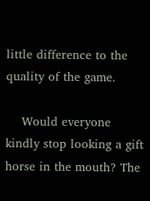little difference to the quality of the game.

    Would everyone kindly stop looking a gift horse in the mouth? The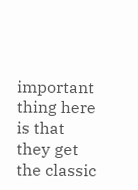important thing here is that they get the classic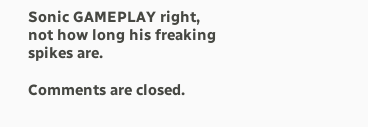Sonic GAMEPLAY right, not how long his freaking spikes are.

Comments are closed.